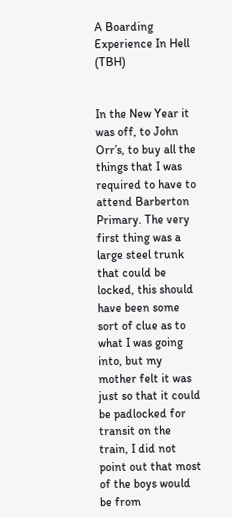A Boarding Experience In Hell (TBH)


In the New Year it was off, to John Orr’s, to buy all the things that I was required to have to attend Barberton Primary. The very first thing was a large steel trunk that could be locked, this should have been some sort of clue as to what I was going into, but my mother felt it was just so that it could be padlocked for transit on the train, I did not point out that most of the boys would be from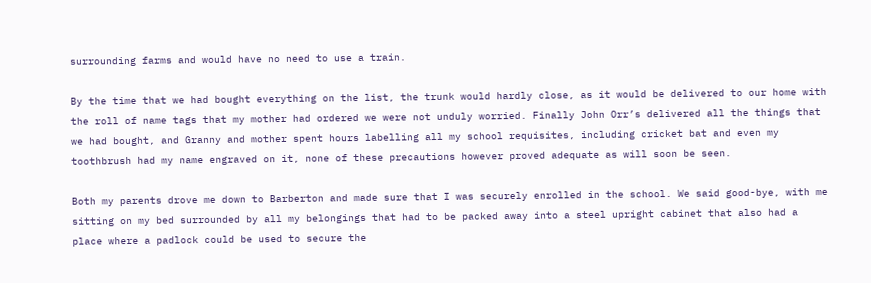surrounding farms and would have no need to use a train.

By the time that we had bought everything on the list, the trunk would hardly close, as it would be delivered to our home with the roll of name tags that my mother had ordered we were not unduly worried. Finally John Orr’s delivered all the things that we had bought, and Granny and mother spent hours labelling all my school requisites, including cricket bat and even my toothbrush had my name engraved on it, none of these precautions however proved adequate as will soon be seen.

Both my parents drove me down to Barberton and made sure that I was securely enrolled in the school. We said good-bye, with me sitting on my bed surrounded by all my belongings that had to be packed away into a steel upright cabinet that also had a place where a padlock could be used to secure the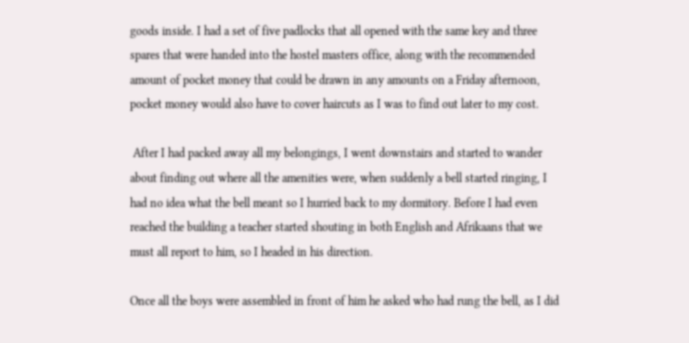goods inside. I had a set of five padlocks that all opened with the same key and three spares that were handed into the hostel masters office, along with the recommended amount of pocket money that could be drawn in any amounts on a Friday afternoon, pocket money would also have to cover haircuts as I was to find out later to my cost.

 After I had packed away all my belongings, I went downstairs and started to wander about finding out where all the amenities were, when suddenly a bell started ringing, I had no idea what the bell meant so I hurried back to my dormitory. Before I had even reached the building a teacher started shouting in both English and Afrikaans that we must all report to him, so I headed in his direction.

Once all the boys were assembled in front of him he asked who had rung the bell, as I did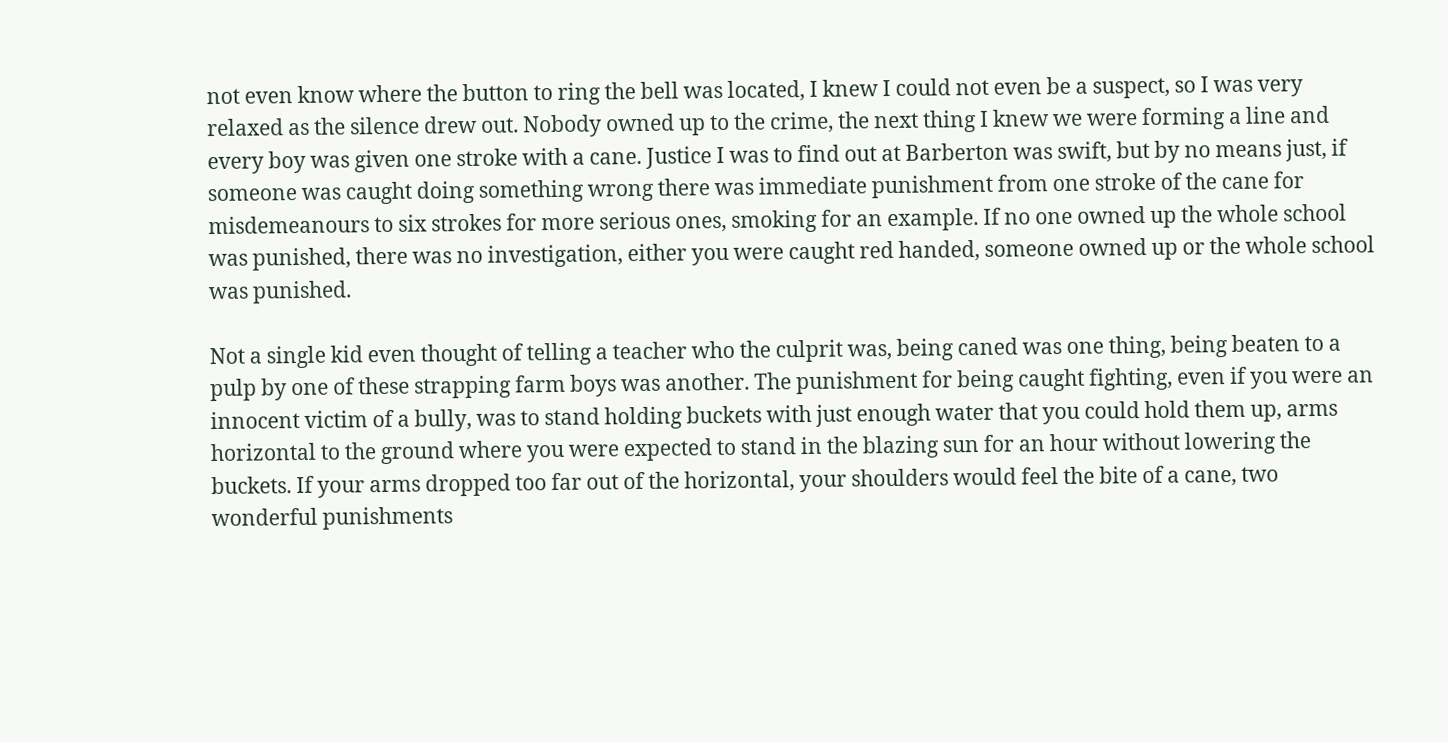not even know where the button to ring the bell was located, I knew I could not even be a suspect, so I was very relaxed as the silence drew out. Nobody owned up to the crime, the next thing I knew we were forming a line and every boy was given one stroke with a cane. Justice I was to find out at Barberton was swift, but by no means just, if someone was caught doing something wrong there was immediate punishment from one stroke of the cane for misdemeanours to six strokes for more serious ones, smoking for an example. If no one owned up the whole school was punished, there was no investigation, either you were caught red handed, someone owned up or the whole school was punished.

Not a single kid even thought of telling a teacher who the culprit was, being caned was one thing, being beaten to a pulp by one of these strapping farm boys was another. The punishment for being caught fighting, even if you were an innocent victim of a bully, was to stand holding buckets with just enough water that you could hold them up, arms horizontal to the ground where you were expected to stand in the blazing sun for an hour without lowering the buckets. If your arms dropped too far out of the horizontal, your shoulders would feel the bite of a cane, two wonderful punishments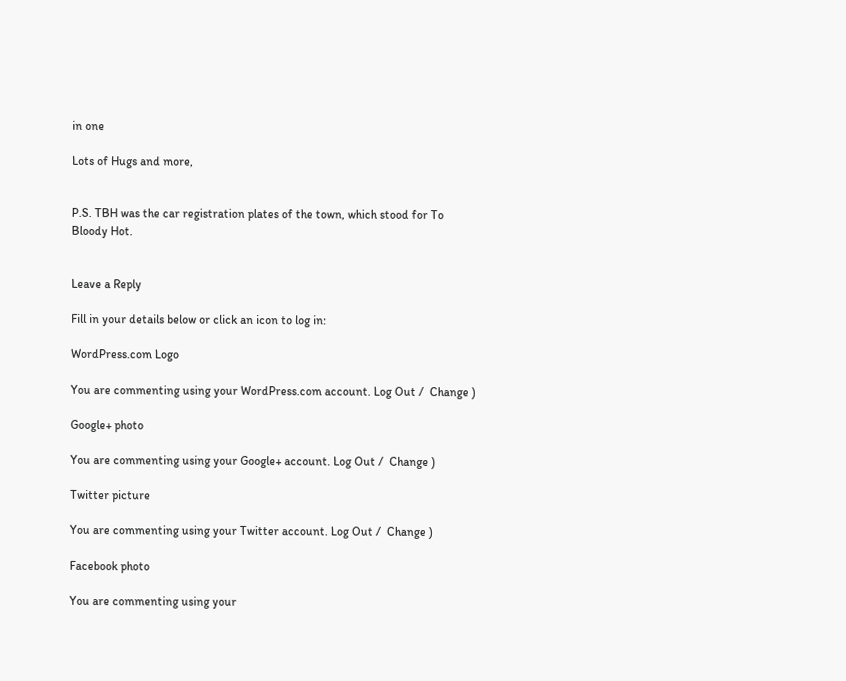in one

Lots of Hugs and more,


P.S. TBH was the car registration plates of the town, which stood for To Bloody Hot.


Leave a Reply

Fill in your details below or click an icon to log in:

WordPress.com Logo

You are commenting using your WordPress.com account. Log Out /  Change )

Google+ photo

You are commenting using your Google+ account. Log Out /  Change )

Twitter picture

You are commenting using your Twitter account. Log Out /  Change )

Facebook photo

You are commenting using your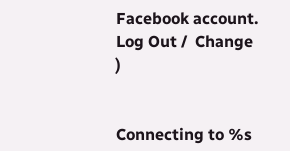Facebook account. Log Out /  Change )


Connecting to %s